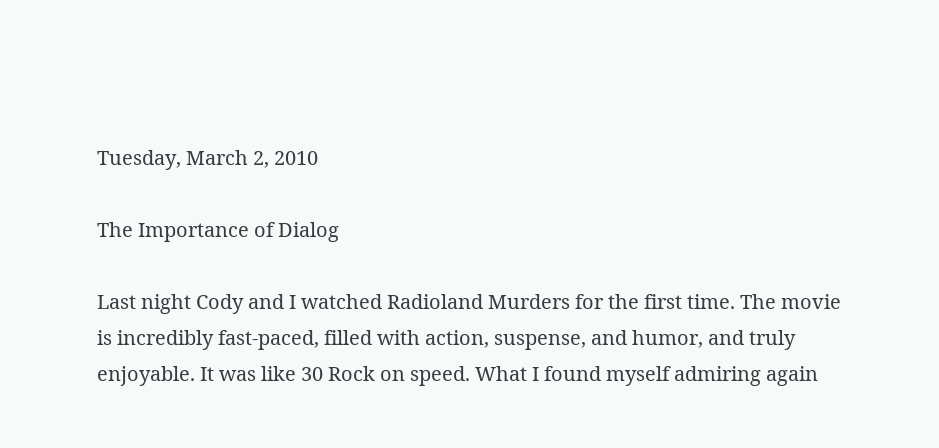Tuesday, March 2, 2010

The Importance of Dialog

Last night Cody and I watched Radioland Murders for the first time. The movie is incredibly fast-paced, filled with action, suspense, and humor, and truly enjoyable. It was like 30 Rock on speed. What I found myself admiring again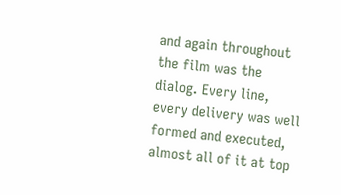and again throughout the film was the dialog. Every line, every delivery was well formed and executed, almost all of it at top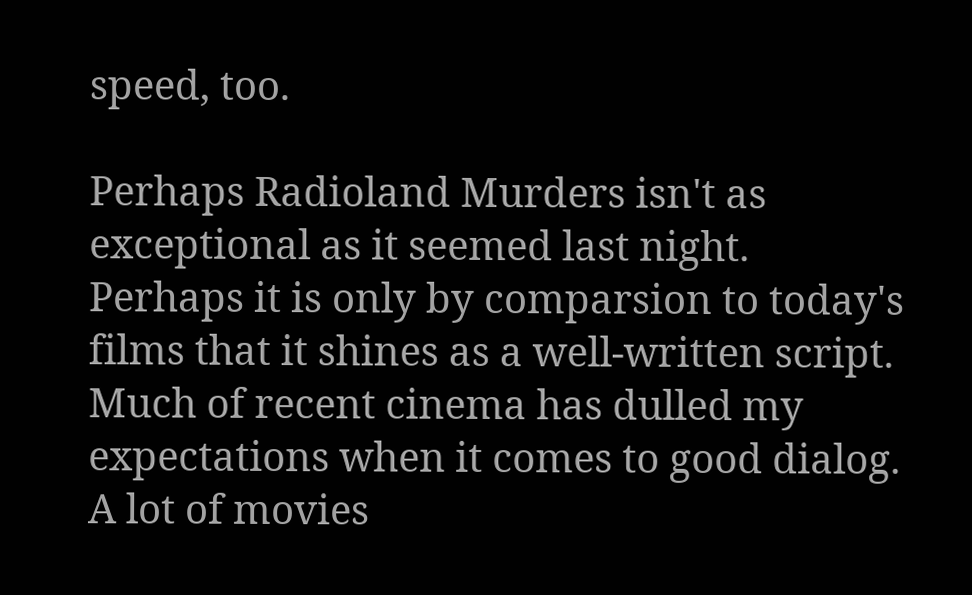speed, too.

Perhaps Radioland Murders isn't as exceptional as it seemed last night. Perhaps it is only by comparsion to today's films that it shines as a well-written script. Much of recent cinema has dulled my expectations when it comes to good dialog. A lot of movies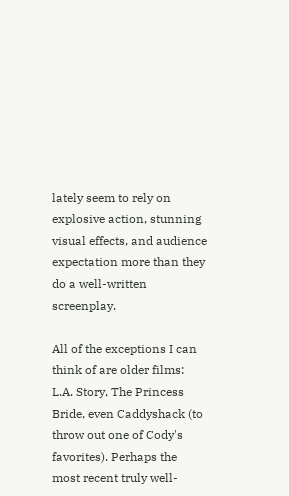lately seem to rely on explosive action, stunning visual effects, and audience expectation more than they do a well-written screenplay.

All of the exceptions I can think of are older films: L.A. Story, The Princess Bride, even Caddyshack (to throw out one of Cody's favorites). Perhaps the most recent truly well-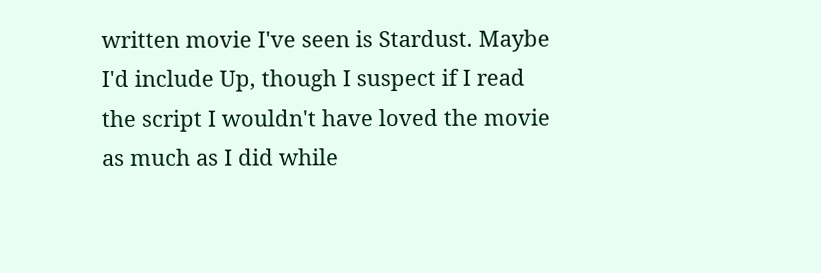written movie I've seen is Stardust. Maybe I'd include Up, though I suspect if I read the script I wouldn't have loved the movie as much as I did while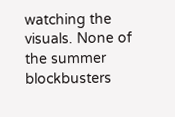watching the visuals. None of the summer blockbusters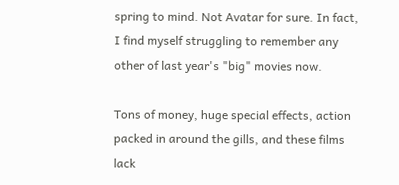spring to mind. Not Avatar for sure. In fact, I find myself struggling to remember any other of last year's "big" movies now.

Tons of money, huge special effects, action packed in around the gills, and these films lack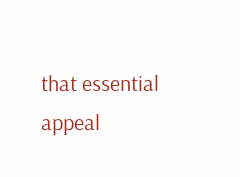that essential appeal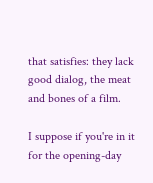that satisfies: they lack good dialog, the meat and bones of a film.

I suppose if you're in it for the opening-day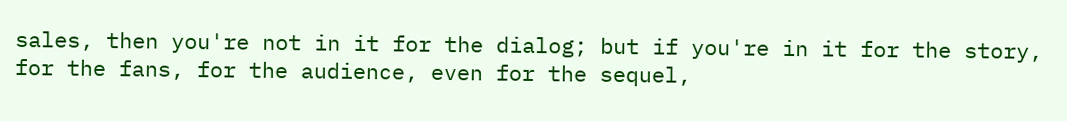sales, then you're not in it for the dialog; but if you're in it for the story, for the fans, for the audience, even for the sequel,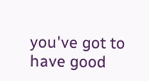you've got to have good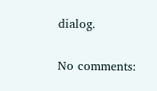dialog.

No comments: